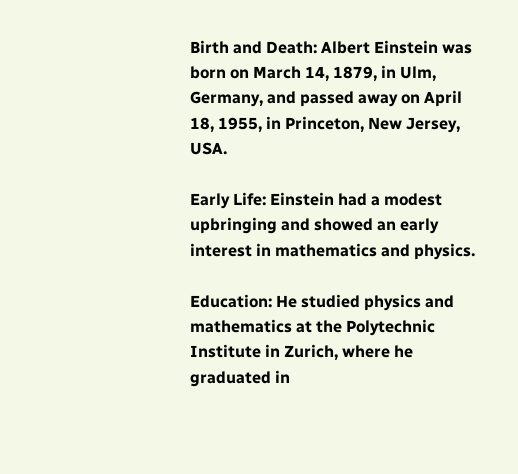Birth and Death: Albert Einstein was born on March 14, 1879, in Ulm, Germany, and passed away on April 18, 1955, in Princeton, New Jersey, USA.

Early Life: Einstein had a modest upbringing and showed an early interest in mathematics and physics.

Education: He studied physics and mathematics at the Polytechnic Institute in Zurich, where he graduated in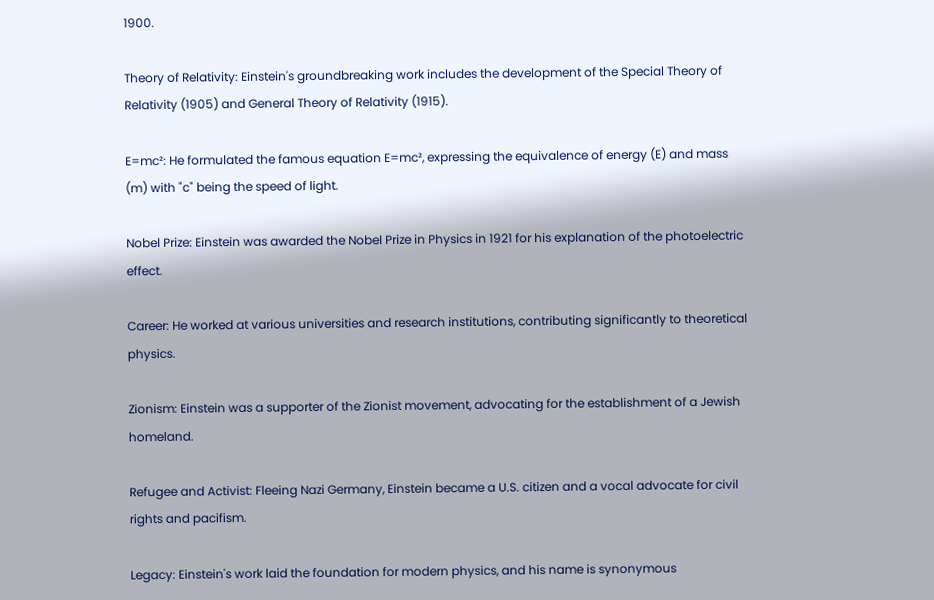1900.

Theory of Relativity: Einstein's groundbreaking work includes the development of the Special Theory of Relativity (1905) and General Theory of Relativity (1915).

E=mc²: He formulated the famous equation E=mc², expressing the equivalence of energy (E) and mass (m) with "c" being the speed of light.

Nobel Prize: Einstein was awarded the Nobel Prize in Physics in 1921 for his explanation of the photoelectric effect.

Career: He worked at various universities and research institutions, contributing significantly to theoretical physics.

Zionism: Einstein was a supporter of the Zionist movement, advocating for the establishment of a Jewish homeland.

Refugee and Activist: Fleeing Nazi Germany, Einstein became a U.S. citizen and a vocal advocate for civil rights and pacifism.

Legacy: Einstein's work laid the foundation for modern physics, and his name is synonymous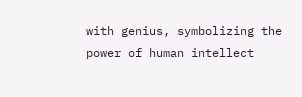with genius, symbolizing the power of human intellect